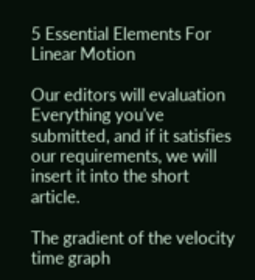5 Essential Elements For Linear Motion

Our editors will evaluation Everything you've submitted, and if it satisfies our requirements, we will insert it into the short article.

The gradient of the velocity time graph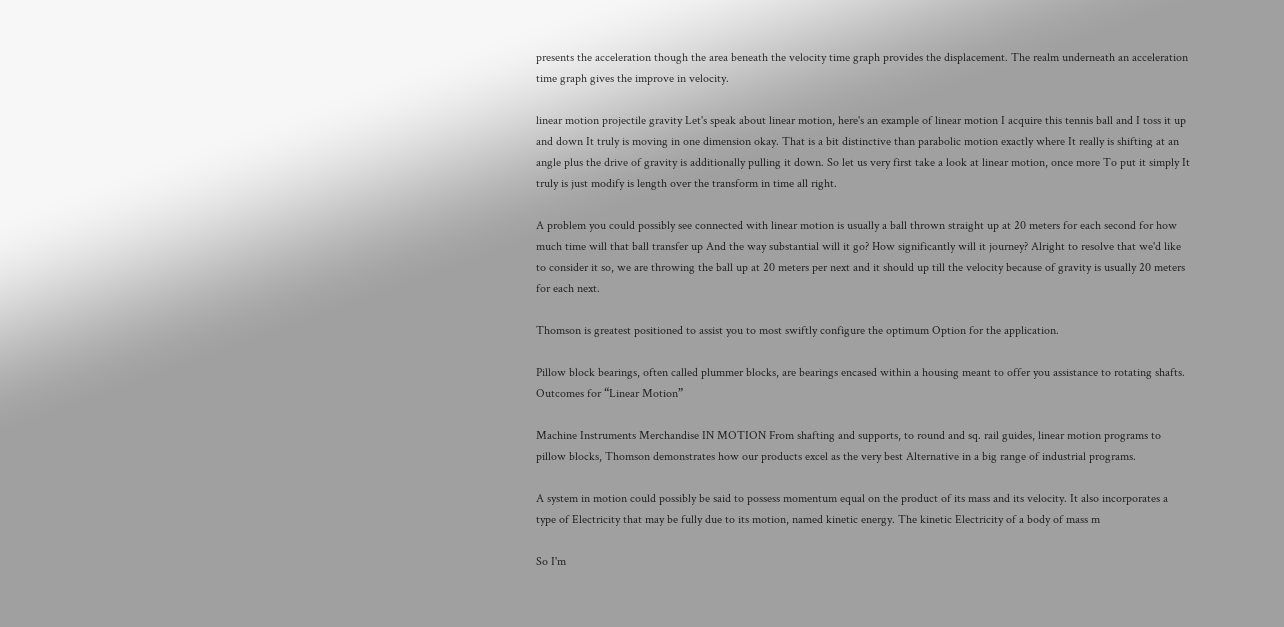presents the acceleration though the area beneath the velocity time graph provides the displacement. The realm underneath an acceleration time graph gives the improve in velocity.

linear motion projectile gravity Let's speak about linear motion, here's an example of linear motion I acquire this tennis ball and I toss it up and down It truly is moving in one dimension okay. That is a bit distinctive than parabolic motion exactly where It really is shifting at an angle plus the drive of gravity is additionally pulling it down. So let us very first take a look at linear motion, once more To put it simply It truly is just modify is length over the transform in time all right.

A problem you could possibly see connected with linear motion is usually a ball thrown straight up at 20 meters for each second for how much time will that ball transfer up And the way substantial will it go? How significantly will it journey? Alright to resolve that we'd like to consider it so, we are throwing the ball up at 20 meters per next and it should up till the velocity because of gravity is usually 20 meters for each next.

Thomson is greatest positioned to assist you to most swiftly configure the optimum Option for the application.

Pillow block bearings, often called plummer blocks, are bearings encased within a housing meant to offer you assistance to rotating shafts. Outcomes for “Linear Motion”

Machine Instruments Merchandise IN MOTION From shafting and supports, to round and sq. rail guides, linear motion programs to pillow blocks, Thomson demonstrates how our products excel as the very best Alternative in a big range of industrial programs.

A system in motion could possibly be said to possess momentum equal on the product of its mass and its velocity. It also incorporates a type of Electricity that may be fully due to its motion, named kinetic energy. The kinetic Electricity of a body of mass m

So I'm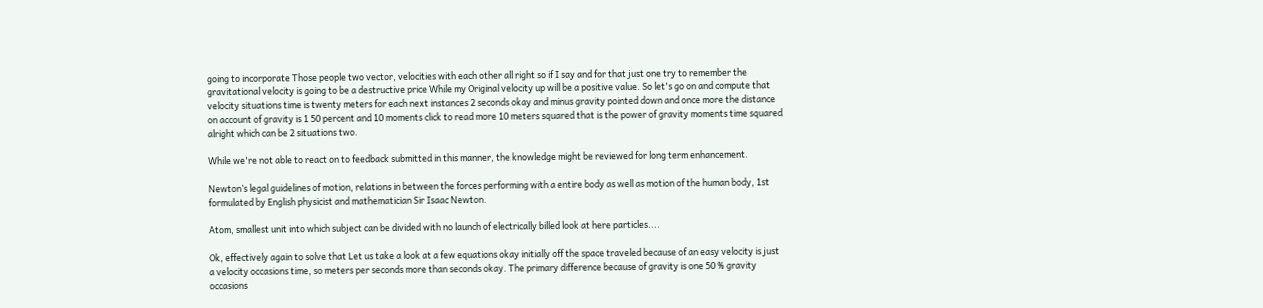going to incorporate Those people two vector, velocities with each other all right so if I say and for that just one try to remember the gravitational velocity is going to be a destructive price While my Original velocity up will be a positive value. So let's go on and compute that velocity situations time is twenty meters for each next instances 2 seconds okay and minus gravity pointed down and once more the distance on account of gravity is 1 50 percent and 10 moments click to read more 10 meters squared that is the power of gravity moments time squared alright which can be 2 situations two.

While we're not able to react on to feedback submitted in this manner, the knowledge might be reviewed for long term enhancement.

Newton’s legal guidelines of motion, relations in between the forces performing with a entire body as well as motion of the human body, 1st formulated by English physicist and mathematician Sir Isaac Newton.

Atom, smallest unit into which subject can be divided with no launch of electrically billed look at here particles....

Ok, effectively again to solve that Let us take a look at a few equations okay initially off the space traveled because of an easy velocity is just a velocity occasions time, so meters per seconds more than seconds okay. The primary difference because of gravity is one 50 % gravity occasions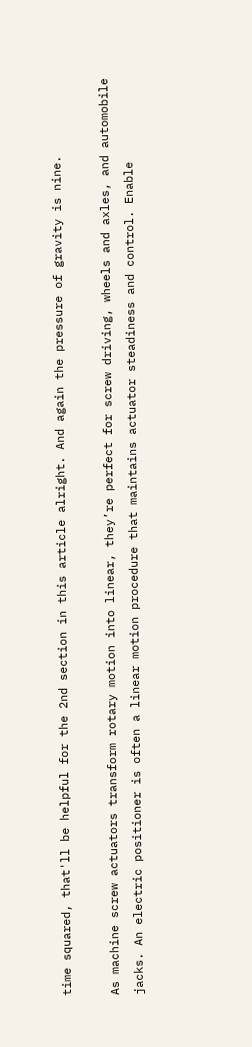time squared, that'll be helpful for the 2nd section in this article alright. And again the pressure of gravity is nine.

As machine screw actuators transform rotary motion into linear, they’re perfect for screw driving, wheels and axles, and automobile jacks. An electric positioner is often a linear motion procedure that maintains actuator steadiness and control. Enable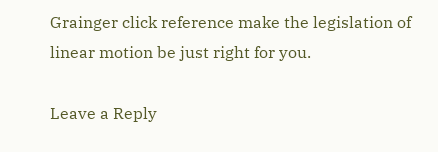Grainger click reference make the legislation of linear motion be just right for you.

Leave a Reply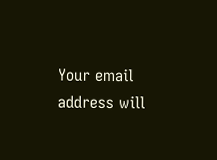Your email address will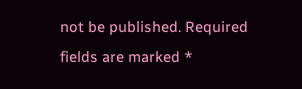not be published. Required fields are marked *